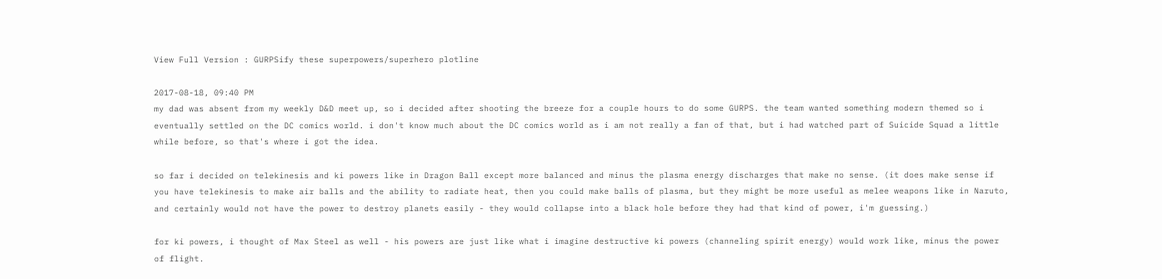View Full Version : GURPSify these superpowers/superhero plotline

2017-08-18, 09:40 PM
my dad was absent from my weekly D&D meet up, so i decided after shooting the breeze for a couple hours to do some GURPS. the team wanted something modern themed so i eventually settled on the DC comics world. i don't know much about the DC comics world as i am not really a fan of that, but i had watched part of Suicide Squad a little while before, so that's where i got the idea.

so far i decided on telekinesis and ki powers like in Dragon Ball except more balanced and minus the plasma energy discharges that make no sense. (it does make sense if you have telekinesis to make air balls and the ability to radiate heat, then you could make balls of plasma, but they might be more useful as melee weapons like in Naruto, and certainly would not have the power to destroy planets easily - they would collapse into a black hole before they had that kind of power, i'm guessing.)

for ki powers, i thought of Max Steel as well - his powers are just like what i imagine destructive ki powers (channeling spirit energy) would work like, minus the power of flight.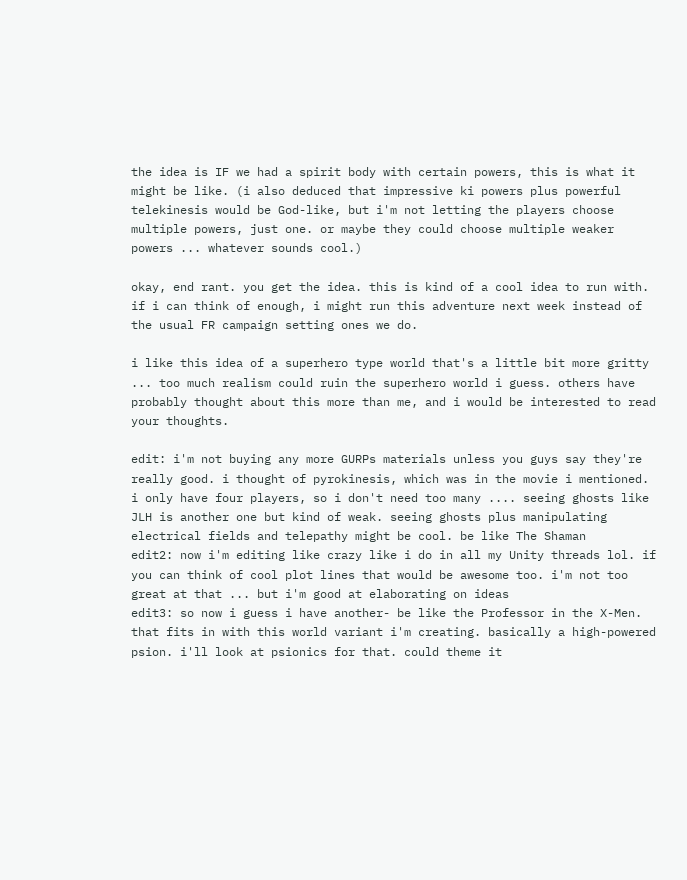the idea is IF we had a spirit body with certain powers, this is what it might be like. (i also deduced that impressive ki powers plus powerful telekinesis would be God-like, but i'm not letting the players choose multiple powers, just one. or maybe they could choose multiple weaker powers ... whatever sounds cool.)

okay, end rant. you get the idea. this is kind of a cool idea to run with. if i can think of enough, i might run this adventure next week instead of the usual FR campaign setting ones we do.

i like this idea of a superhero type world that's a little bit more gritty ... too much realism could ruin the superhero world i guess. others have probably thought about this more than me, and i would be interested to read your thoughts.

edit: i'm not buying any more GURPs materials unless you guys say they're really good. i thought of pyrokinesis, which was in the movie i mentioned. i only have four players, so i don't need too many .... seeing ghosts like JLH is another one but kind of weak. seeing ghosts plus manipulating electrical fields and telepathy might be cool. be like The Shaman
edit2: now i'm editing like crazy like i do in all my Unity threads lol. if you can think of cool plot lines that would be awesome too. i'm not too great at that ... but i'm good at elaborating on ideas
edit3: so now i guess i have another- be like the Professor in the X-Men. that fits in with this world variant i'm creating. basically a high-powered psion. i'll look at psionics for that. could theme it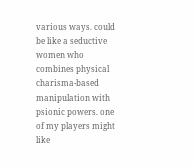various ways. could be like a seductive women who combines physical charisma-based manipulation with psionic powers. one of my players might like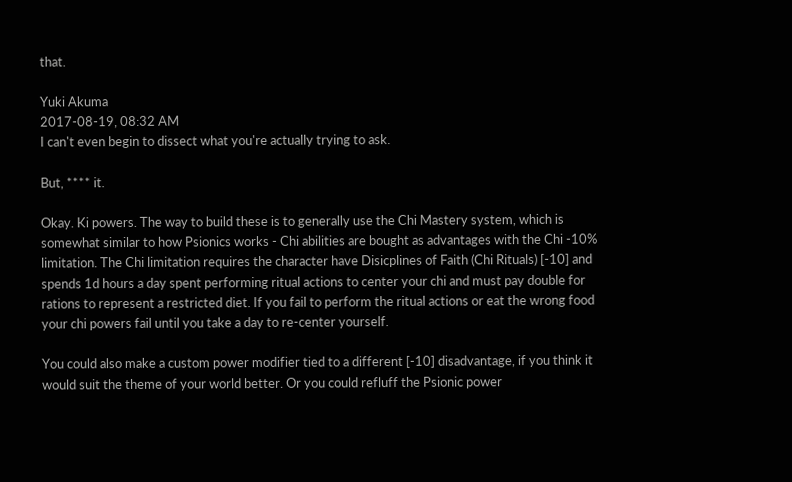that.

Yuki Akuma
2017-08-19, 08:32 AM
I can't even begin to dissect what you're actually trying to ask.

But, **** it.

Okay. Ki powers. The way to build these is to generally use the Chi Mastery system, which is somewhat similar to how Psionics works - Chi abilities are bought as advantages with the Chi -10% limitation. The Chi limitation requires the character have Disicplines of Faith (Chi Rituals) [-10] and spends 1d hours a day spent performing ritual actions to center your chi and must pay double for rations to represent a restricted diet. If you fail to perform the ritual actions or eat the wrong food your chi powers fail until you take a day to re-center yourself.

You could also make a custom power modifier tied to a different [-10] disadvantage, if you think it would suit the theme of your world better. Or you could refluff the Psionic power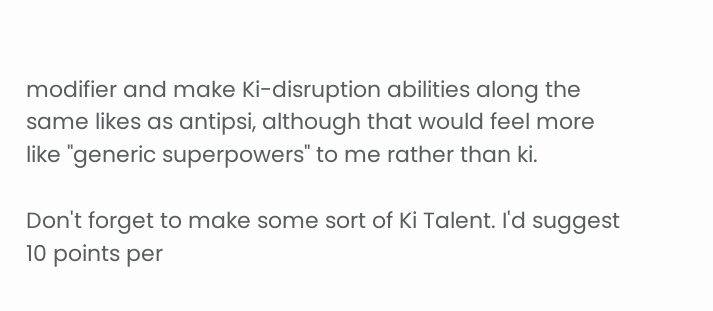modifier and make Ki-disruption abilities along the same likes as antipsi, although that would feel more like "generic superpowers" to me rather than ki.

Don't forget to make some sort of Ki Talent. I'd suggest 10 points per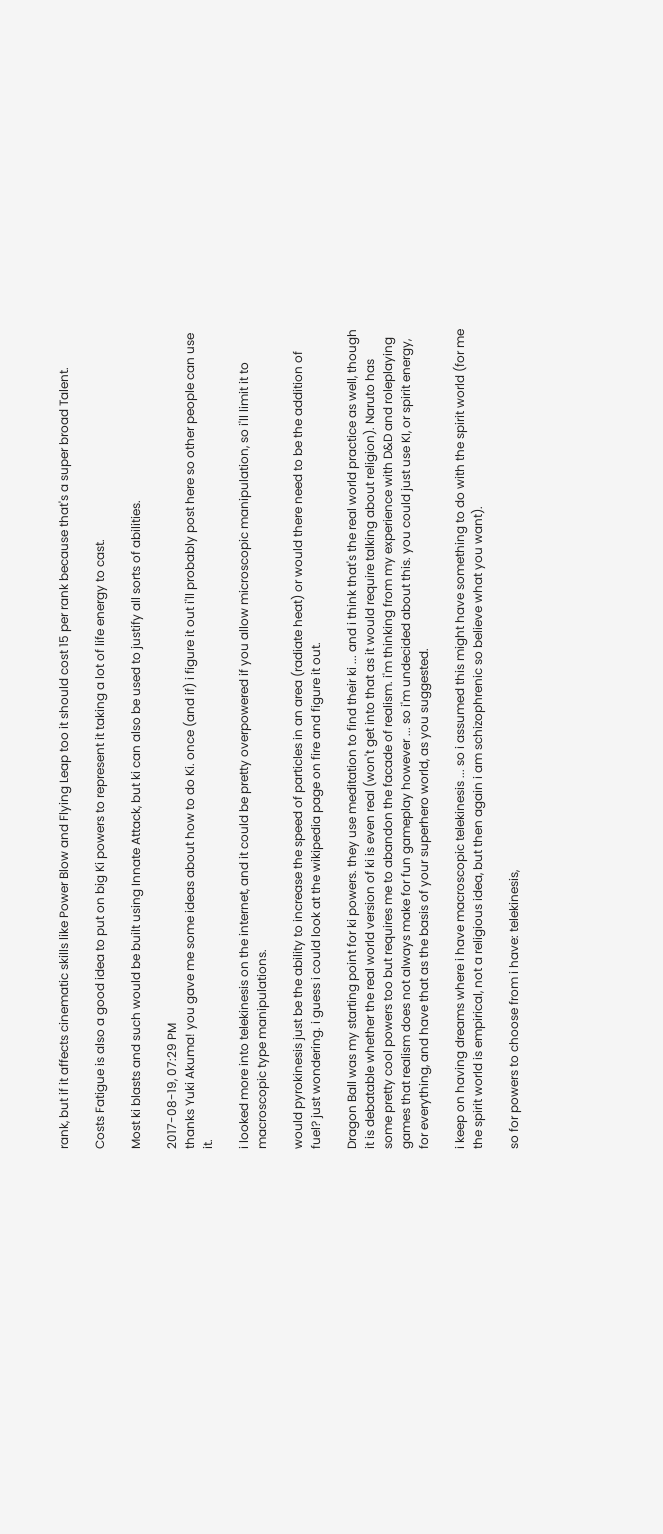rank, but if it affects cinematic skills like Power Blow and Flying Leap too it should cost 15 per rank because that's a super broad Talent.

Costs Fatigue is also a good idea to put on big Ki powers to represent it taking a lot of life energy to cast.

Most ki blasts and such would be built using Innate Attack, but ki can also be used to justify all sorts of abilities.

2017-08-19, 07:29 PM
thanks Yuki Akuma! you gave me some ideas about how to do Ki. once (and if) i figure it out i'll probably post here so other people can use it.

i looked more into telekinesis on the internet, and it could be pretty overpowered if you allow microscopic manipulation, so i'll limit it to macroscopic type manipulations.

would pyrokinesis just be the ability to increase the speed of particles in an area (radiate heat) or would there need to be the addition of fuel? just wondering. i guess i could look at the wikipedia page on fire and figure it out.

Dragon Ball was my starting point for ki powers. they use meditation to find their ki ... and i think that's the real world practice as well, though it is debatable whether the real world version of ki is even real (won't get into that as it would require talking about religion). Naruto has some pretty cool powers too but requires me to abandon the facade of realism. i'm thinking from my experience with D&D and roleplaying games that realism does not always make for fun gameplay however ... so i'm undecided about this. you could just use KI, or spirit energy, for everything, and have that as the basis of your superhero world, as you suggested.

i keep on having dreams where i have macroscopic telekinesis ... so i assumed this might have something to do with the spirit world (for me the spirit world is empirical, not a religious idea, but then again i am schizophrenic so believe what you want).

so for powers to choose from i have: telekinesis,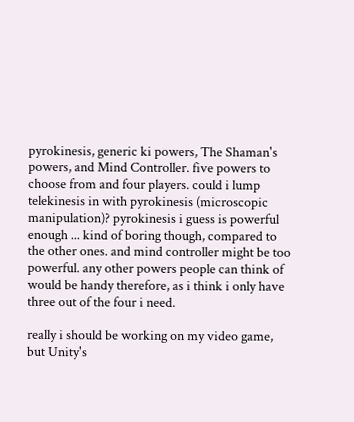pyrokinesis, generic ki powers, The Shaman's powers, and Mind Controller. five powers to choose from and four players. could i lump telekinesis in with pyrokinesis (microscopic manipulation)? pyrokinesis i guess is powerful enough ... kind of boring though, compared to the other ones. and mind controller might be too powerful. any other powers people can think of would be handy therefore, as i think i only have three out of the four i need.

really i should be working on my video game, but Unity's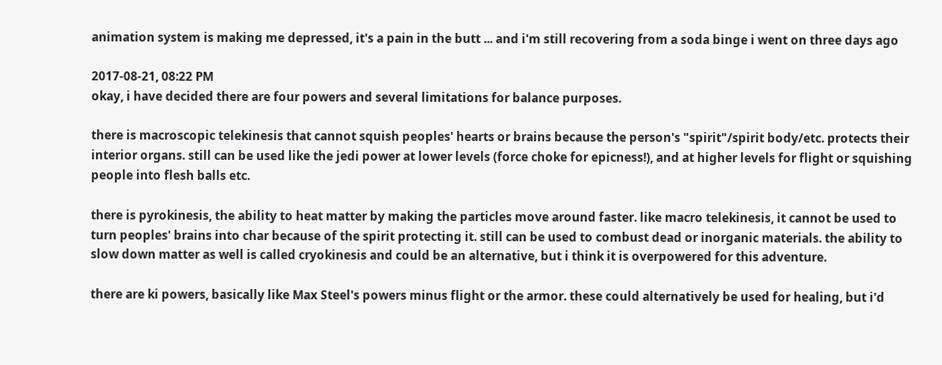animation system is making me depressed, it's a pain in the butt ... and i'm still recovering from a soda binge i went on three days ago

2017-08-21, 08:22 PM
okay, i have decided there are four powers and several limitations for balance purposes.

there is macroscopic telekinesis that cannot squish peoples' hearts or brains because the person's "spirit"/spirit body/etc. protects their interior organs. still can be used like the jedi power at lower levels (force choke for epicness!), and at higher levels for flight or squishing people into flesh balls etc.

there is pyrokinesis, the ability to heat matter by making the particles move around faster. like macro telekinesis, it cannot be used to turn peoples' brains into char because of the spirit protecting it. still can be used to combust dead or inorganic materials. the ability to slow down matter as well is called cryokinesis and could be an alternative, but i think it is overpowered for this adventure.

there are ki powers, basically like Max Steel's powers minus flight or the armor. these could alternatively be used for healing, but i'd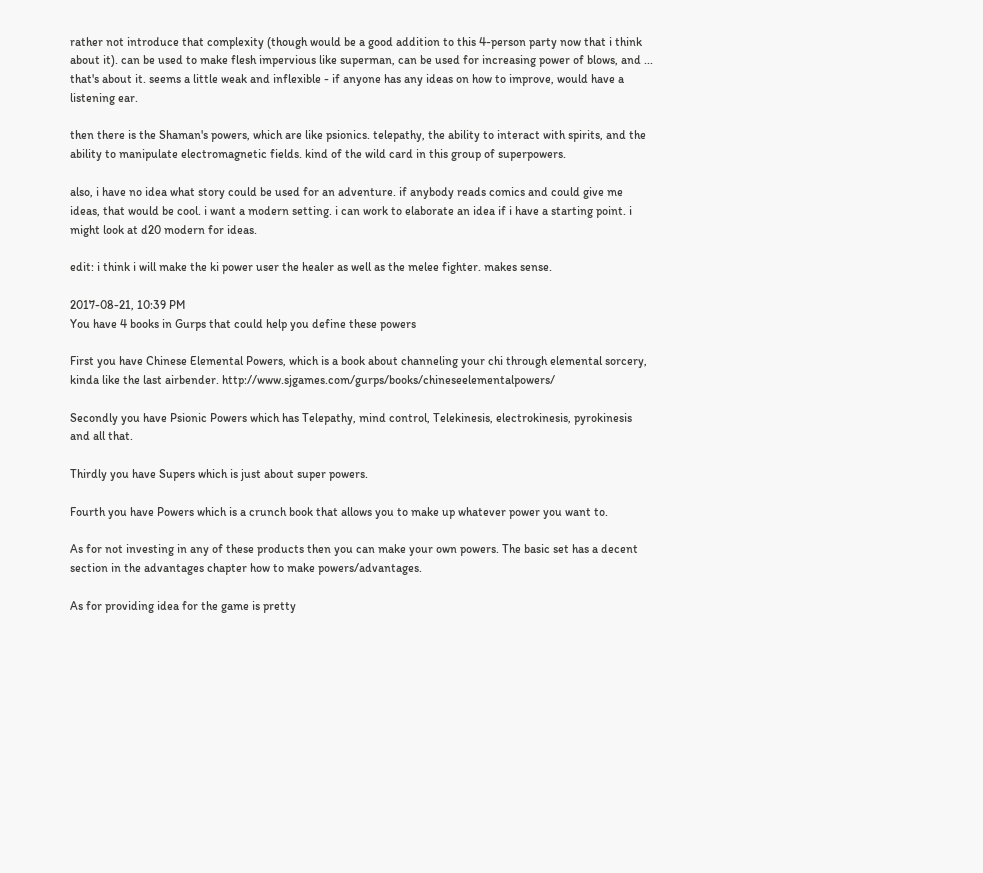rather not introduce that complexity (though would be a good addition to this 4-person party now that i think about it). can be used to make flesh impervious like superman, can be used for increasing power of blows, and ... that's about it. seems a little weak and inflexible - if anyone has any ideas on how to improve, would have a listening ear.

then there is the Shaman's powers, which are like psionics. telepathy, the ability to interact with spirits, and the ability to manipulate electromagnetic fields. kind of the wild card in this group of superpowers.

also, i have no idea what story could be used for an adventure. if anybody reads comics and could give me ideas, that would be cool. i want a modern setting. i can work to elaborate an idea if i have a starting point. i might look at d20 modern for ideas.

edit: i think i will make the ki power user the healer as well as the melee fighter. makes sense.

2017-08-21, 10:39 PM
You have 4 books in Gurps that could help you define these powers

First you have Chinese Elemental Powers, which is a book about channeling your chi through elemental sorcery, kinda like the last airbender. http://www.sjgames.com/gurps/books/chineseelementalpowers/

Secondly you have Psionic Powers which has Telepathy, mind control, Telekinesis, electrokinesis, pyrokinesis and all that.

Thirdly you have Supers which is just about super powers.

Fourth you have Powers which is a crunch book that allows you to make up whatever power you want to.

As for not investing in any of these products then you can make your own powers. The basic set has a decent section in the advantages chapter how to make powers/advantages.

As for providing idea for the game is pretty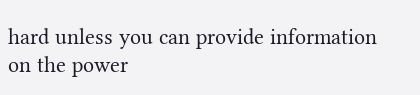hard unless you can provide information on the power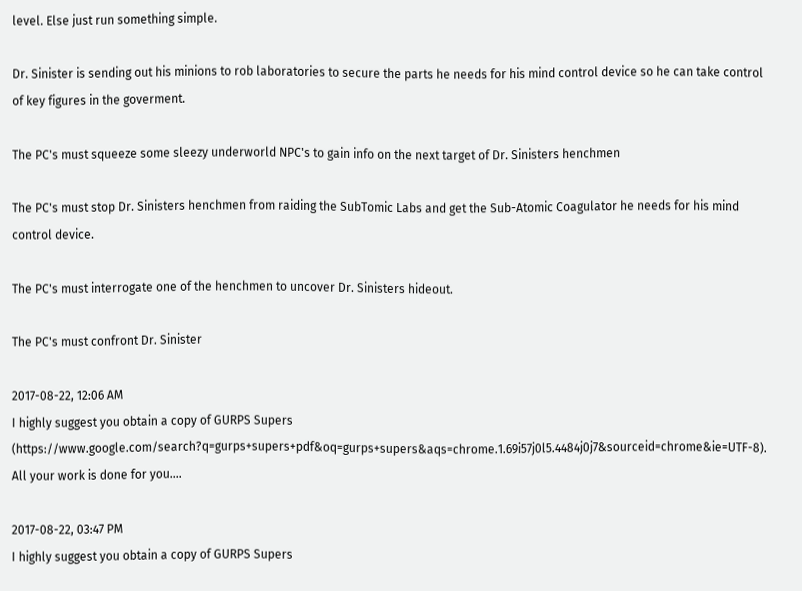level. Else just run something simple.

Dr. Sinister is sending out his minions to rob laboratories to secure the parts he needs for his mind control device so he can take control of key figures in the goverment.

The PC's must squeeze some sleezy underworld NPC's to gain info on the next target of Dr. Sinisters henchmen

The PC's must stop Dr. Sinisters henchmen from raiding the SubTomic Labs and get the Sub-Atomic Coagulator he needs for his mind control device.

The PC's must interrogate one of the henchmen to uncover Dr. Sinisters hideout.

The PC's must confront Dr. Sinister

2017-08-22, 12:06 AM
I highly suggest you obtain a copy of GURPS Supers (https://www.google.com/search?q=gurps+supers+pdf&oq=gurps+supers&aqs=chrome.1.69i57j0l5.4484j0j7&sourceid=chrome&ie=UTF-8). All your work is done for you....

2017-08-22, 03:47 PM
I highly suggest you obtain a copy of GURPS Supers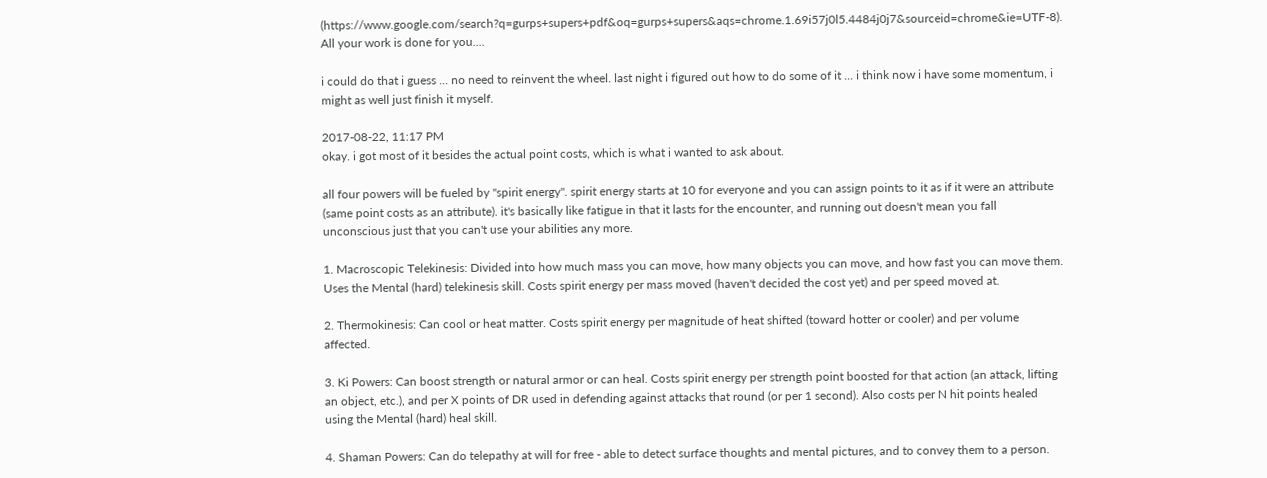(https://www.google.com/search?q=gurps+supers+pdf&oq=gurps+supers&aqs=chrome.1.69i57j0l5.4484j0j7&sourceid=chrome&ie=UTF-8). All your work is done for you....

i could do that i guess ... no need to reinvent the wheel. last night i figured out how to do some of it ... i think now i have some momentum, i might as well just finish it myself.

2017-08-22, 11:17 PM
okay. i got most of it besides the actual point costs, which is what i wanted to ask about.

all four powers will be fueled by "spirit energy". spirit energy starts at 10 for everyone and you can assign points to it as if it were an attribute (same point costs as an attribute). it's basically like fatigue in that it lasts for the encounter, and running out doesn't mean you fall unconscious just that you can't use your abilities any more.

1. Macroscopic Telekinesis: Divided into how much mass you can move, how many objects you can move, and how fast you can move them. Uses the Mental (hard) telekinesis skill. Costs spirit energy per mass moved (haven't decided the cost yet) and per speed moved at.

2. Thermokinesis: Can cool or heat matter. Costs spirit energy per magnitude of heat shifted (toward hotter or cooler) and per volume affected.

3. Ki Powers: Can boost strength or natural armor or can heal. Costs spirit energy per strength point boosted for that action (an attack, lifting an object, etc.), and per X points of DR used in defending against attacks that round (or per 1 second). Also costs per N hit points healed using the Mental (hard) heal skill.

4. Shaman Powers: Can do telepathy at will for free - able to detect surface thoughts and mental pictures, and to convey them to a person.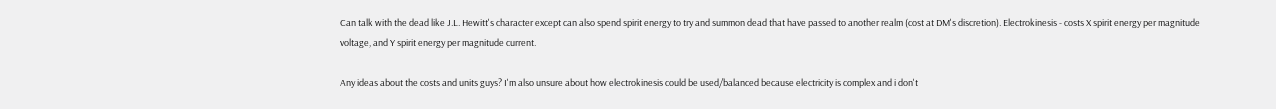Can talk with the dead like J.L. Hewitt's character except can also spend spirit energy to try and summon dead that have passed to another realm (cost at DM's discretion). Electrokinesis - costs X spirit energy per magnitude voltage, and Y spirit energy per magnitude current.

Any ideas about the costs and units guys? I'm also unsure about how electrokinesis could be used/balanced because electricity is complex and i don't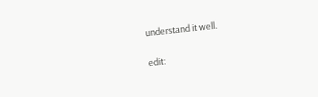understand it well.

edit: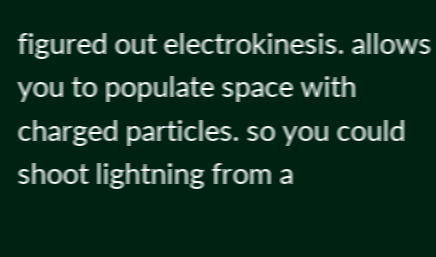figured out electrokinesis. allows you to populate space with charged particles. so you could shoot lightning from a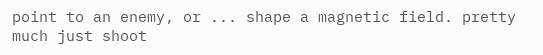point to an enemy, or ... shape a magnetic field. pretty much just shoot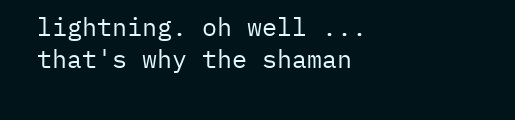lightning. oh well ... that's why the shaman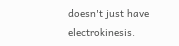doesn't just have electrokinesis.